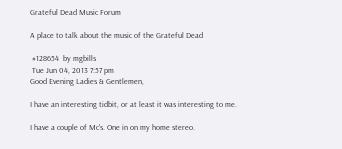Grateful Dead Music Forum

A place to talk about the music of the Grateful Dead

 #128654  by mgbills
 Tue Jun 04, 2013 7:57 pm
Good Evening Ladies & Gentlemen,

I have an interesting tidbit, or at least it was interesting to me.

I have a couple of Mc's. One in on my home stereo.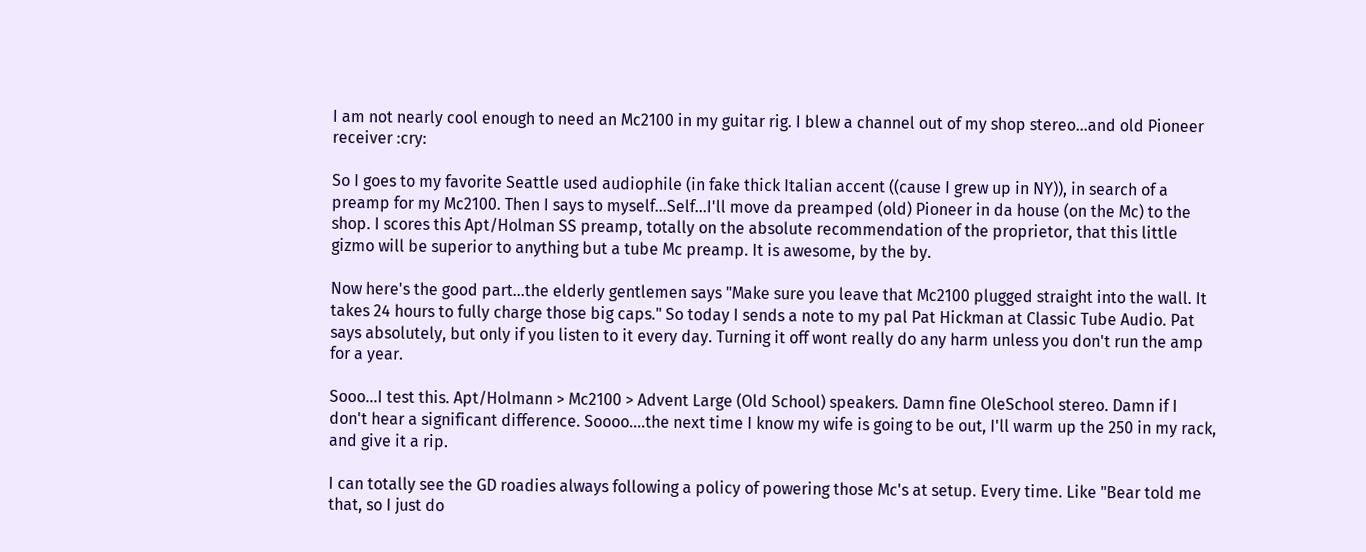I am not nearly cool enough to need an Mc2100 in my guitar rig. I blew a channel out of my shop stereo...and old Pioneer receiver :cry:

So I goes to my favorite Seattle used audiophile (in fake thick Italian accent ((cause I grew up in NY)), in search of a preamp for my Mc2100. Then I says to myself...Self...I'll move da preamped (old) Pioneer in da house (on the Mc) to the shop. I scores this Apt/Holman SS preamp, totally on the absolute recommendation of the proprietor, that this little gizmo will be superior to anything but a tube Mc preamp. It is awesome, by the by.

Now here's the good part...the elderly gentlemen says "Make sure you leave that Mc2100 plugged straight into the wall. It takes 24 hours to fully charge those big caps." So today I sends a note to my pal Pat Hickman at Classic Tube Audio. Pat says absolutely, but only if you listen to it every day. Turning it off wont really do any harm unless you don't run the amp for a year.

Sooo...I test this. Apt/Holmann > Mc2100 > Advent Large (Old School) speakers. Damn fine OleSchool stereo. Damn if I don't hear a significant difference. Soooo....the next time I know my wife is going to be out, I'll warm up the 250 in my rack, and give it a rip.

I can totally see the GD roadies always following a policy of powering those Mc's at setup. Every time. Like "Bear told me that, so I just do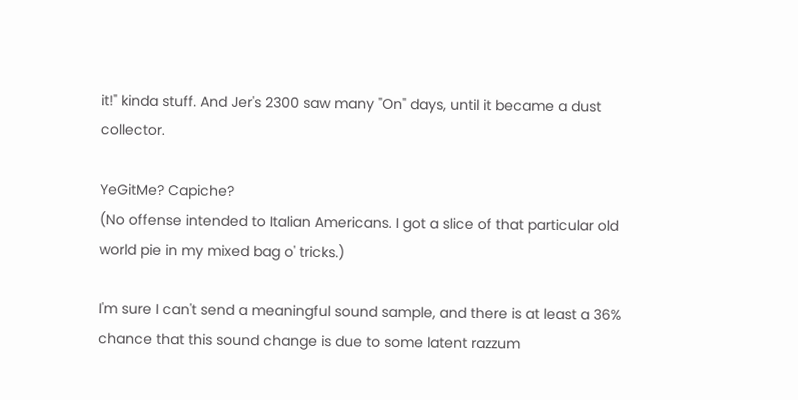it!" kinda stuff. And Jer's 2300 saw many "On" days, until it became a dust collector.

YeGitMe? Capiche?
(No offense intended to Italian Americans. I got a slice of that particular old world pie in my mixed bag o' tricks.)

I'm sure I can't send a meaningful sound sample, and there is at least a 36% chance that this sound change is due to some latent razzum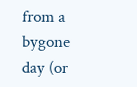from a bygone day (or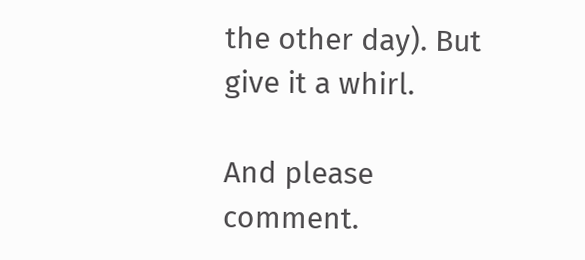the other day). But give it a whirl.

And please comment.